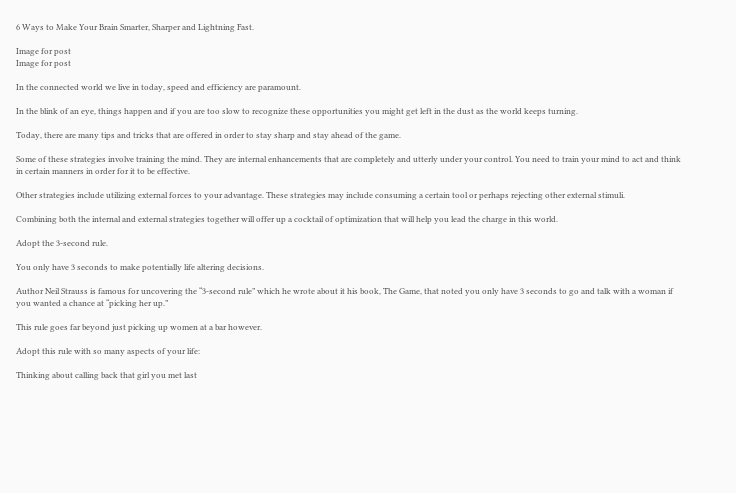6 Ways to Make Your Brain Smarter, Sharper and Lightning Fast.

Image for post
Image for post

In the connected world we live in today, speed and efficiency are paramount.

In the blink of an eye, things happen and if you are too slow to recognize these opportunities you might get left in the dust as the world keeps turning.

Today, there are many tips and tricks that are offered in order to stay sharp and stay ahead of the game.

Some of these strategies involve training the mind. They are internal enhancements that are completely and utterly under your control. You need to train your mind to act and think in certain manners in order for it to be effective.

Other strategies include utilizing external forces to your advantage. These strategies may include consuming a certain tool or perhaps rejecting other external stimuli.

Combining both the internal and external strategies together will offer up a cocktail of optimization that will help you lead the charge in this world.

Adopt the 3-second rule.

You only have 3 seconds to make potentially life altering decisions.

Author Neil Strauss is famous for uncovering the “3-second rule” which he wrote about it his book, The Game, that noted you only have 3 seconds to go and talk with a woman if you wanted a chance at “picking her up.”

This rule goes far beyond just picking up women at a bar however.

Adopt this rule with so many aspects of your life:

Thinking about calling back that girl you met last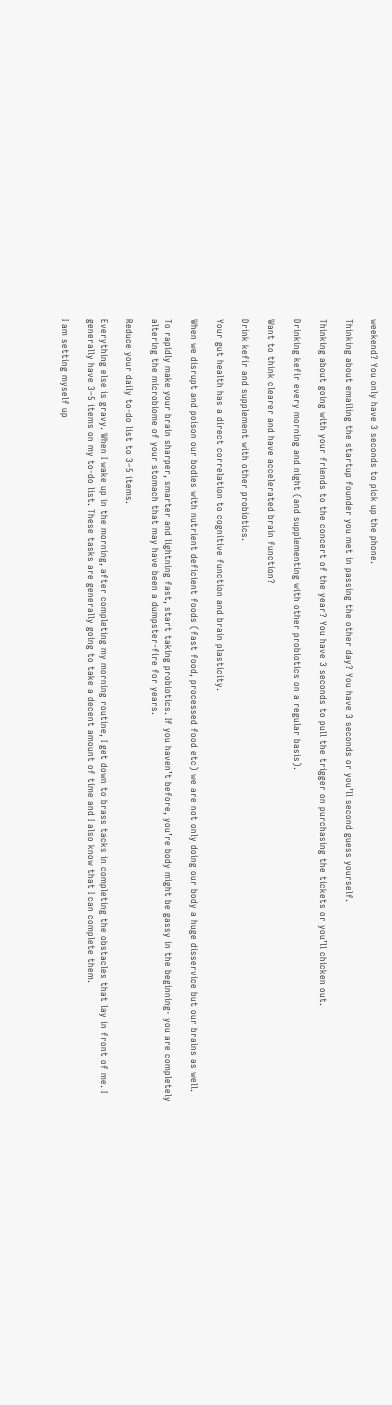weekend? You only have 3 seconds to pick up the phone.

Thinking about emailing the startup founder you met in passing the other day? You have 3 seconds or you’ll second guess yourself.

Thinking about going with your friends to the concert of the year? You have 3 seconds to pull the trigger on purchasing the tickets or you’ll chicken out.

Drinking kefir every morning and night (and supplementing with other probiotics on a regular basis).

Want to think clearer and have accelerated brain function?

Drink kefir and supplement with other probiotics.

Your gut health has a direct correlation to cognitive function and brain plasticity.

When we disrupt and poison our bodies with nutrient deficient foods (fast food, processed food etc) we are not only doing our body a huge disservice but our brains as well.

To rapidly make your brain sharper, smarter and lightning fast, start taking probiotics. If you haven’t before, you’re body might be gassy in the beginning- you are completely altering the microbiome of your stomach that may have been a dumpster-fire for years.

Reduce your daily to-do list to 3–5 items.

Everything else is gravy. When I wake up in the morning, after completing my morning routine, I get down to brass tacks in completing the obstacles that lay in front of me. I generally have 3–5 items on my to-do list. These tasks are generally going to take a decent amount of time and I also know that I can complete them.

I am setting myself up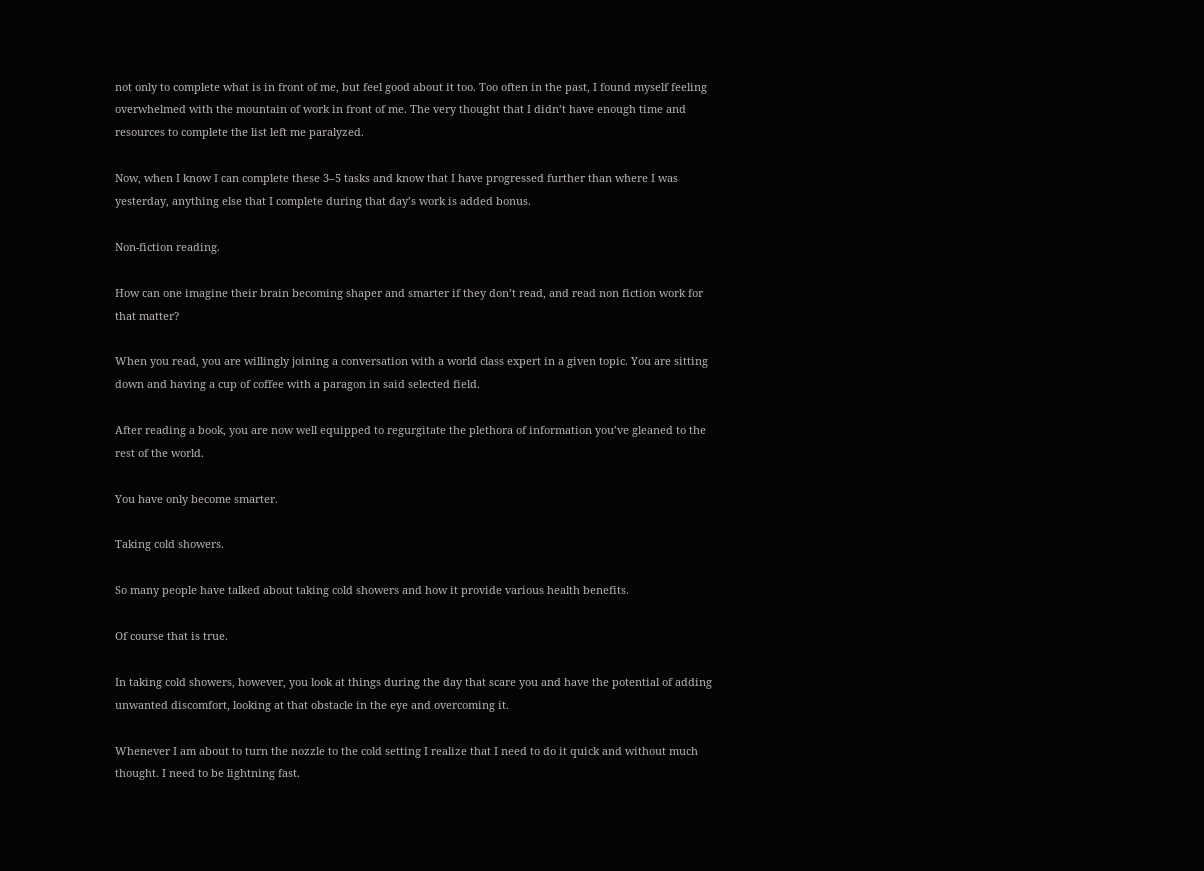not only to complete what is in front of me, but feel good about it too. Too often in the past, I found myself feeling overwhelmed with the mountain of work in front of me. The very thought that I didn’t have enough time and resources to complete the list left me paralyzed.

Now, when I know I can complete these 3–5 tasks and know that I have progressed further than where I was yesterday, anything else that I complete during that day’s work is added bonus.

Non-fiction reading.

How can one imagine their brain becoming shaper and smarter if they don’t read, and read non fiction work for that matter?

When you read, you are willingly joining a conversation with a world class expert in a given topic. You are sitting down and having a cup of coffee with a paragon in said selected field.

After reading a book, you are now well equipped to regurgitate the plethora of information you’ve gleaned to the rest of the world.

You have only become smarter.

Taking cold showers.

So many people have talked about taking cold showers and how it provide various health benefits.

Of course that is true.

In taking cold showers, however, you look at things during the day that scare you and have the potential of adding unwanted discomfort, looking at that obstacle in the eye and overcoming it.

Whenever I am about to turn the nozzle to the cold setting I realize that I need to do it quick and without much thought. I need to be lightning fast.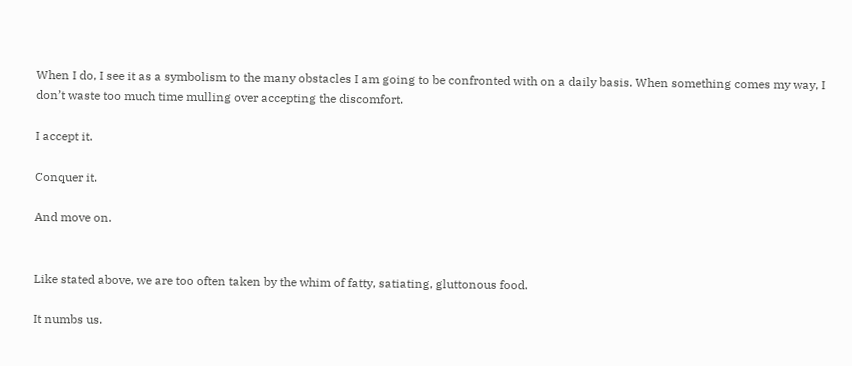When I do, I see it as a symbolism to the many obstacles I am going to be confronted with on a daily basis. When something comes my way, I don’t waste too much time mulling over accepting the discomfort.

I accept it.

Conquer it.

And move on.


Like stated above, we are too often taken by the whim of fatty, satiating, gluttonous food.

It numbs us.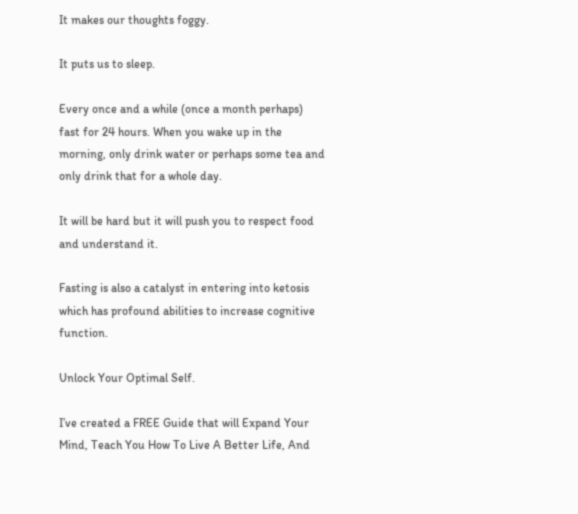It makes our thoughts foggy.

It puts us to sleep.

Every once and a while (once a month perhaps) fast for 24 hours. When you wake up in the morning, only drink water or perhaps some tea and only drink that for a whole day.

It will be hard but it will push you to respect food and understand it.

Fasting is also a catalyst in entering into ketosis which has profound abilities to increase cognitive function.

Unlock Your Optimal Self.

I’ve created a FREE Guide that will Expand Your Mind, Teach You How To Live A Better Life, And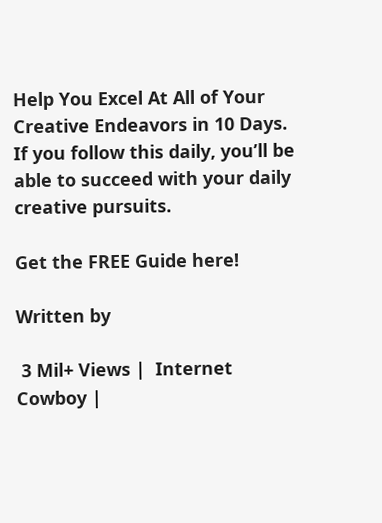Help You Excel At All of Your Creative Endeavors in 10 Days. If you follow this daily, you’ll be able to succeed with your daily creative pursuits.

Get the FREE Guide here!

Written by

 3 Mil+ Views |  Internet Cowboy |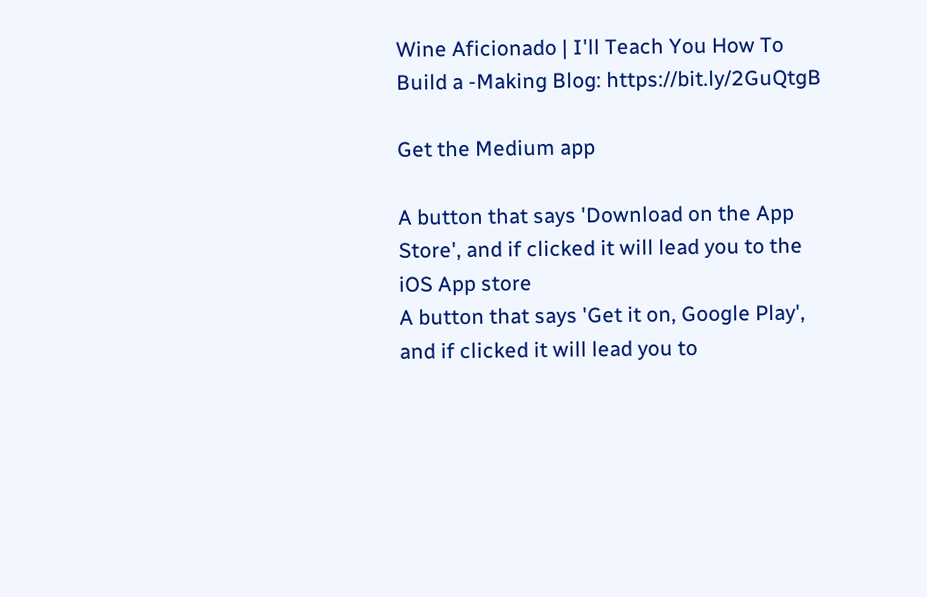Wine Aficionado | I'll Teach You How To Build a -Making Blog: https://bit.ly/2GuQtgB

Get the Medium app

A button that says 'Download on the App Store', and if clicked it will lead you to the iOS App store
A button that says 'Get it on, Google Play', and if clicked it will lead you to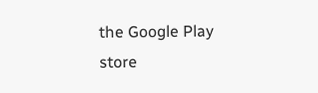the Google Play store